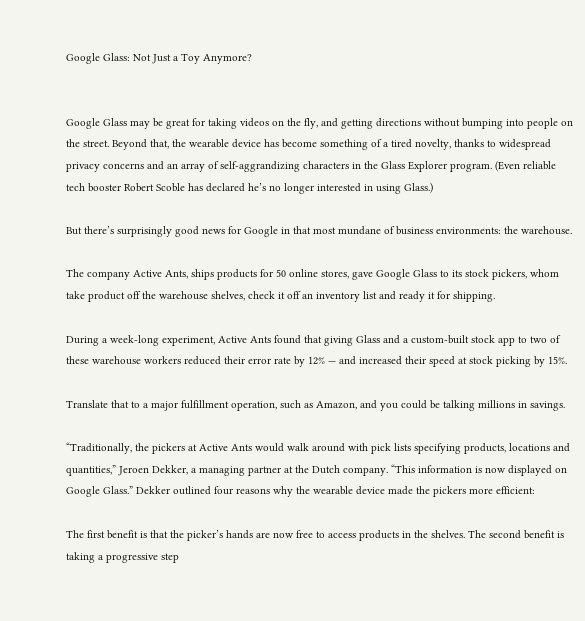Google Glass: Not Just a Toy Anymore?


Google Glass may be great for taking videos on the fly, and getting directions without bumping into people on the street. Beyond that, the wearable device has become something of a tired novelty, thanks to widespread privacy concerns and an array of self-aggrandizing characters in the Glass Explorer program. (Even reliable tech booster Robert Scoble has declared he’s no longer interested in using Glass.)

But there’s surprisingly good news for Google in that most mundane of business environments: the warehouse.

The company Active Ants, ships products for 50 online stores, gave Google Glass to its stock pickers, whom take product off the warehouse shelves, check it off an inventory list and ready it for shipping.

During a week-long experiment, Active Ants found that giving Glass and a custom-built stock app to two of these warehouse workers reduced their error rate by 12% — and increased their speed at stock picking by 15%.

Translate that to a major fulfillment operation, such as Amazon, and you could be talking millions in savings.

“Traditionally, the pickers at Active Ants would walk around with pick lists specifying products, locations and quantities,” Jeroen Dekker, a managing partner at the Dutch company. “This information is now displayed on Google Glass.” Dekker outlined four reasons why the wearable device made the pickers more efficient:

The first benefit is that the picker’s hands are now free to access products in the shelves. The second benefit is taking a progressive step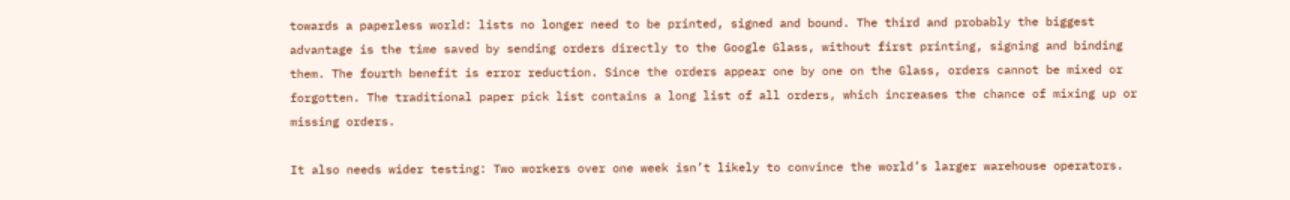towards a paperless world: lists no longer need to be printed, signed and bound. The third and probably the biggest advantage is the time saved by sending orders directly to the Google Glass, without first printing, signing and binding them. The fourth benefit is error reduction. Since the orders appear one by one on the Glass, orders cannot be mixed or forgotten. The traditional paper pick list contains a long list of all orders, which increases the chance of mixing up or missing orders.

It also needs wider testing: Two workers over one week isn’t likely to convince the world’s larger warehouse operators.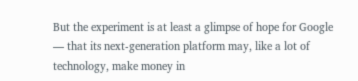But the experiment is at least a glimpse of hope for Google — that its next-generation platform may, like a lot of technology, make money in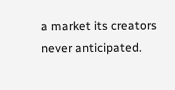a market its creators never anticipated.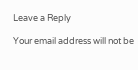Leave a Reply

Your email address will not be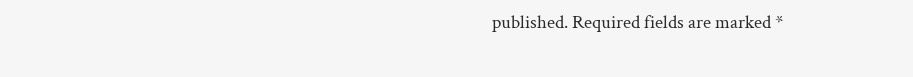published. Required fields are marked *